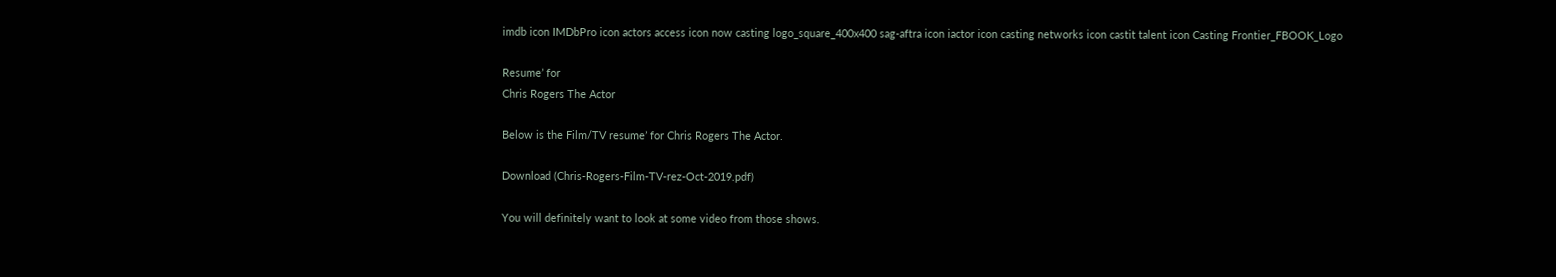imdb icon IMDbPro icon actors access icon now casting logo_square_400x400 sag-aftra icon iactor icon casting networks icon castit talent icon Casting Frontier_FBOOK_Logo

Resume’ for
Chris Rogers The Actor

Below is the Film/TV resume’ for Chris Rogers The Actor.

Download (Chris-Rogers-Film-TV-rez-Oct-2019.pdf)

You will definitely want to look at some video from those shows.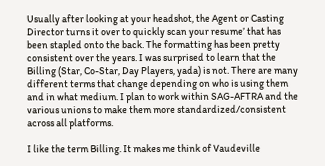Usually after looking at your headshot, the Agent or Casting Director turns it over to quickly scan your resume’ that has been stapled onto the back. The formatting has been pretty consistent over the years. I was surprised to learn that the Billing (Star, Co-Star, Day Players, yada) is not. There are many different terms that change depending on who is using them and in what medium. I plan to work within SAG-AFTRA and the various unions to make them more standardized/consistent across all platforms.

I like the term Billing. It makes me think of Vaudeville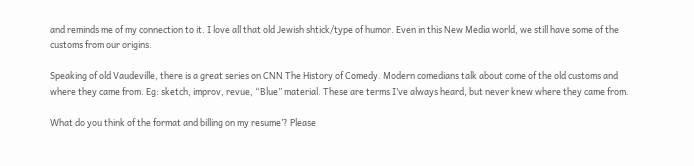and reminds me of my connection to it. I love all that old Jewish shtick/type of humor. Even in this New Media world, we still have some of the customs from our origins.

Speaking of old Vaudeville, there is a great series on CNN The History of Comedy. Modern comedians talk about come of the old customs and where they came from. Eg: sketch, improv, revue, “Blue” material. These are terms I’ve always heard, but never knew where they came from.

What do you think of the format and billing on my resume’? Please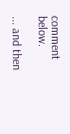comment below.

... and then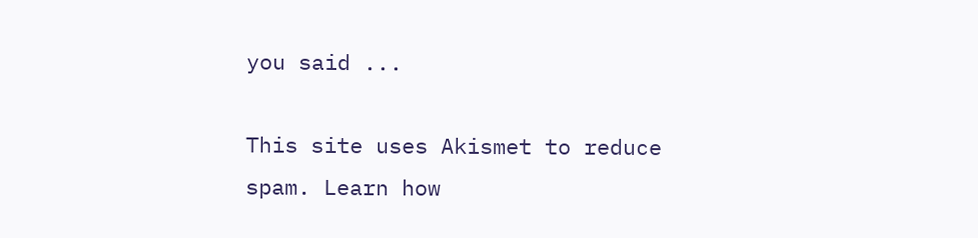you said ...

This site uses Akismet to reduce spam. Learn how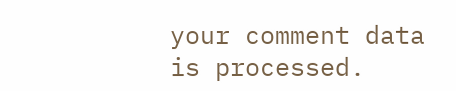your comment data is processed.